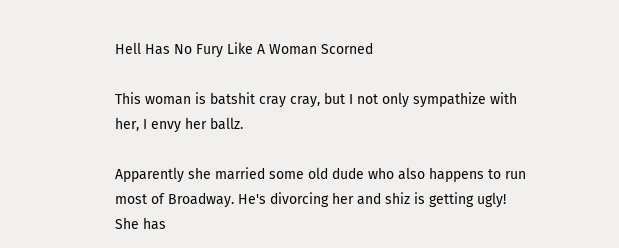Hell Has No Fury Like A Woman Scorned

This woman is batshit cray cray, but I not only sympathize with her, I envy her ballz.

Apparently she married some old dude who also happens to run most of Broadway. He's divorcing her and shiz is getting ugly! She has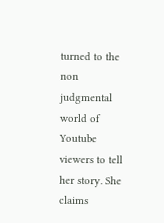turned to the non judgmental world of Youtube viewers to tell her story. She claims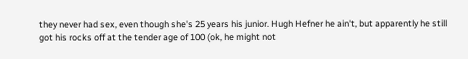they never had sex, even though she's 25 years his junior. Hugh Hefner he ain't, but apparently he still got his rocks off at the tender age of 100 (ok, he might not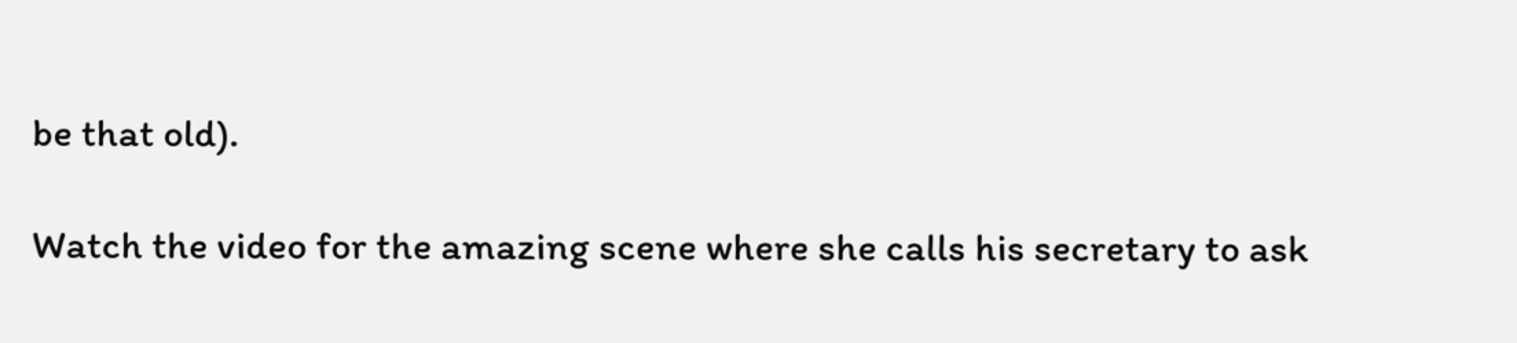be that old).

Watch the video for the amazing scene where she calls his secretary to ask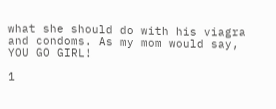what she should do with his viagra and condoms. As my mom would say, YOU GO GIRL!

1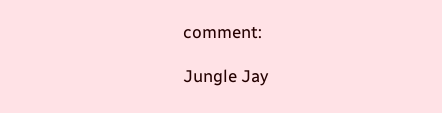comment:

Jungle Jay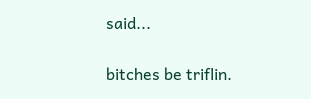said...

bitches be triflin.